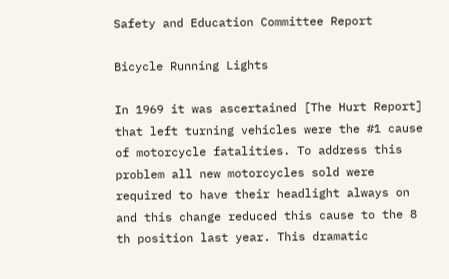Safety and Education Committee Report

Bicycle Running Lights

In 1969 it was ascertained [The Hurt Report] that left turning vehicles were the #1 cause of motorcycle fatalities. To address this problem all new motorcycles sold were required to have their headlight always on and this change reduced this cause to the 8 th position last year. This dramatic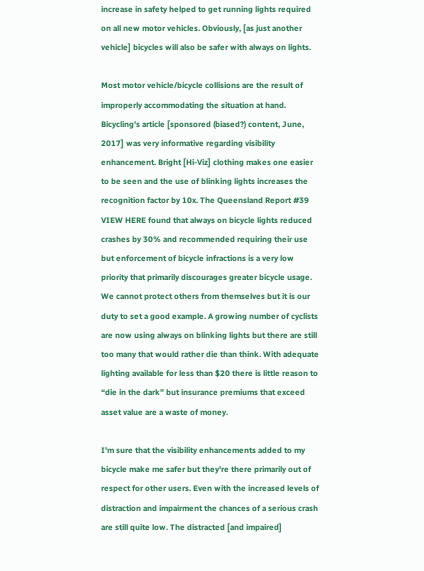increase in safety helped to get running lights required on all new motor vehicles. Obviously, [as just another vehicle] bicycles will also be safer with always on lights.

Most motor vehicle/bicycle collisions are the result of improperly accommodating the situation at hand. Bicycling's article [sponsored (biased?) content, June, 2017] was very informative regarding visibility enhancement. Bright [Hi-Viz] clothing makes one easier to be seen and the use of blinking lights increases the recognition factor by 10x. The Queensland Report #39 VIEW HERE found that always on bicycle lights reduced crashes by 30% and recommended requiring their use but enforcement of bicycle infractions is a very low priority that primarily discourages greater bicycle usage. We cannot protect others from themselves but it is our duty to set a good example. A growing number of cyclists are now using always on blinking lights but there are still too many that would rather die than think. With adequate lighting available for less than $20 there is little reason to “die in the dark” but insurance premiums that exceed asset value are a waste of money.

I'm sure that the visibility enhancements added to my bicycle make me safer but they're there primarily out of respect for other users. Even with the increased levels of distraction and impairment the chances of a serious crash are still quite low. The distracted [and impaired]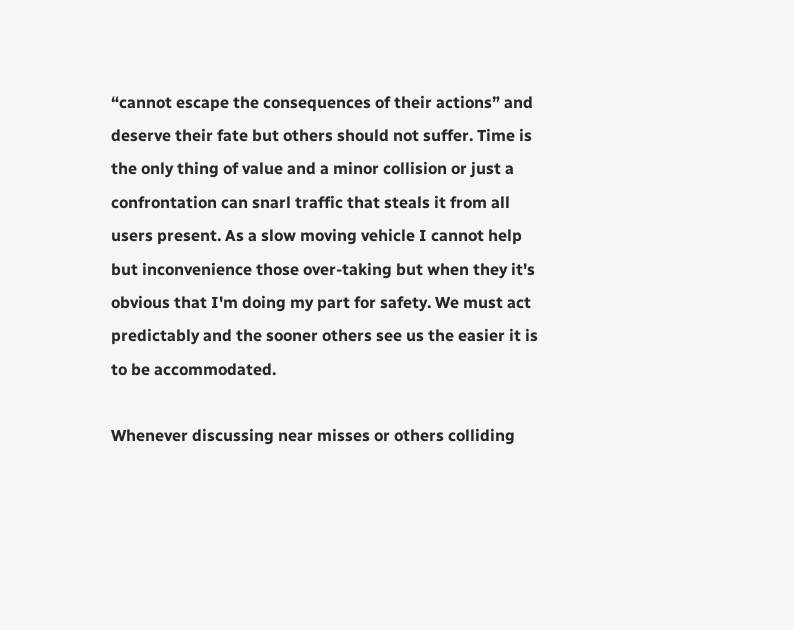“cannot escape the consequences of their actions” and deserve their fate but others should not suffer. Time is the only thing of value and a minor collision or just a confrontation can snarl traffic that steals it from all users present. As a slow moving vehicle I cannot help but inconvenience those over-taking but when they it's obvious that I'm doing my part for safety. We must act predictably and the sooner others see us the easier it is to be accommodated.

Whenever discussing near misses or others colliding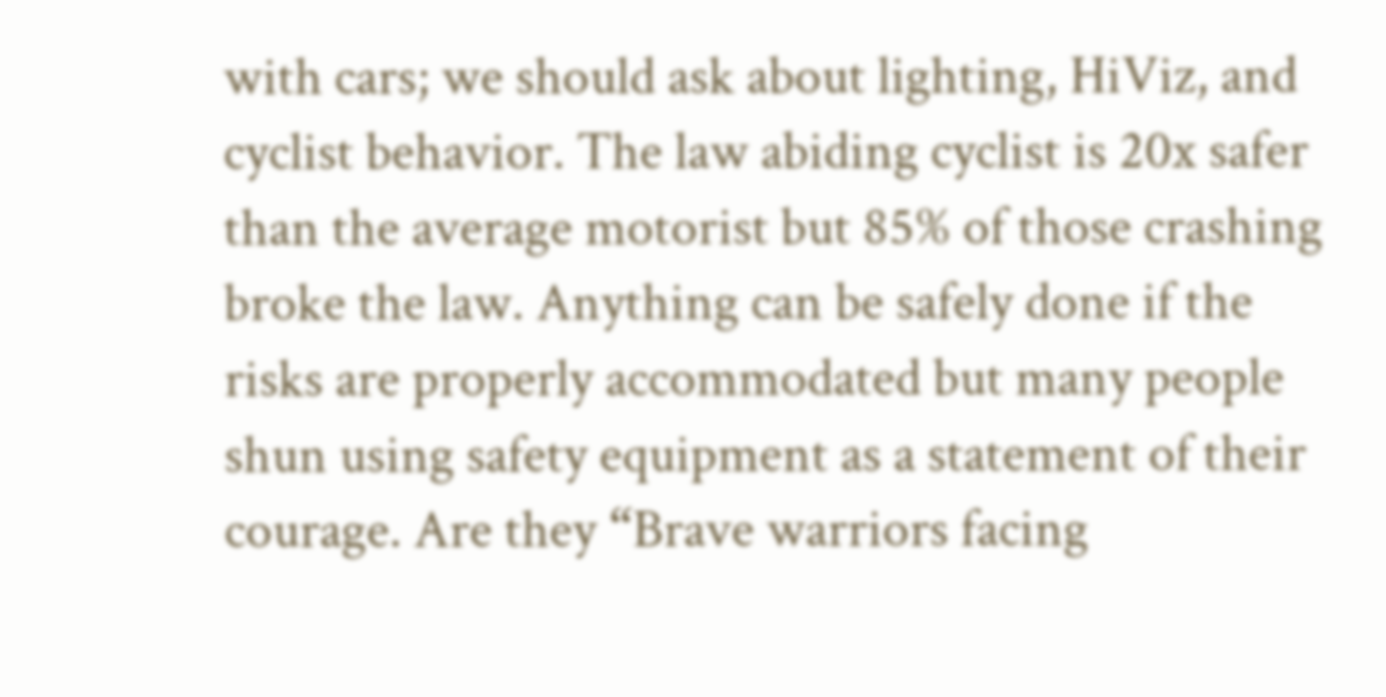with cars; we should ask about lighting, HiViz, and cyclist behavior. The law abiding cyclist is 20x safer than the average motorist but 85% of those crashing broke the law. Anything can be safely done if the risks are properly accommodated but many people shun using safety equipment as a statement of their courage. Are they “Brave warriors facing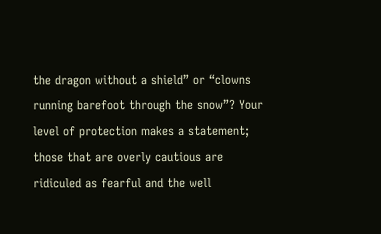the dragon without a shield” or “clowns running barefoot through the snow”? Your level of protection makes a statement; those that are overly cautious are ridiculed as fearful and the well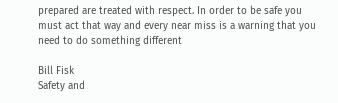prepared are treated with respect. In order to be safe you must act that way and every near miss is a warning that you need to do something different

Bill Fisk
Safety and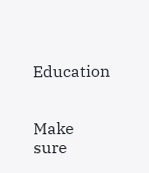Education


Make sure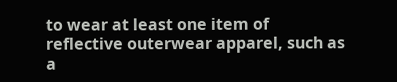to wear at least one item of reflective outerwear apparel, such as a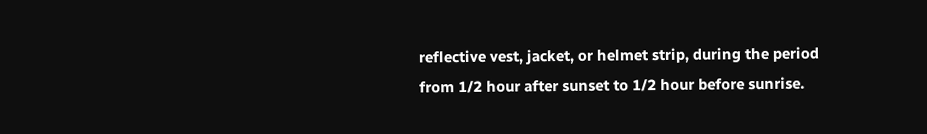reflective vest, jacket, or helmet strip, during the period from 1/2 hour after sunset to 1/2 hour before sunrise.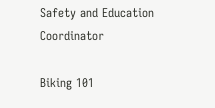Safety and Education Coordinator

Biking 101